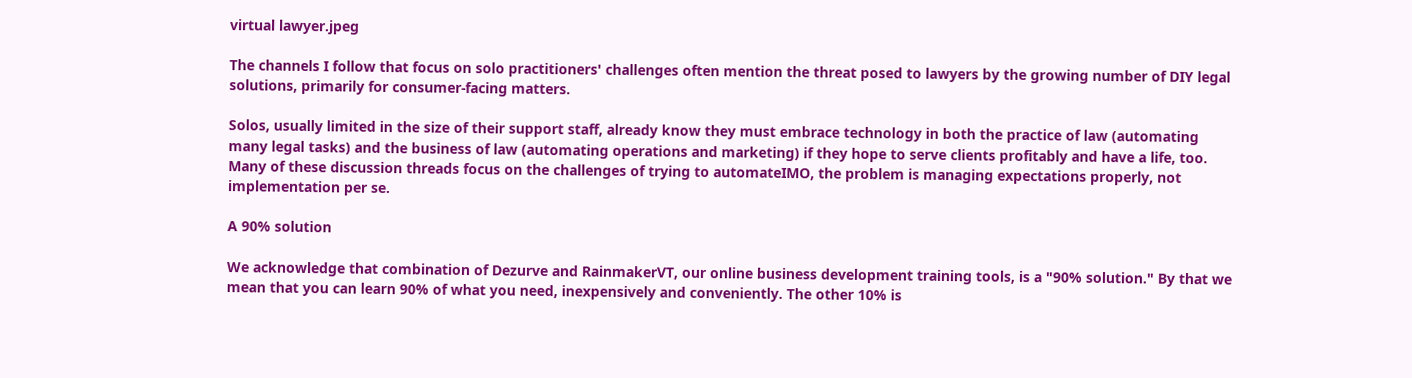virtual lawyer.jpeg

The channels I follow that focus on solo practitioners' challenges often mention the threat posed to lawyers by the growing number of DIY legal solutions, primarily for consumer-facing matters.

Solos, usually limited in the size of their support staff, already know they must embrace technology in both the practice of law (automating many legal tasks) and the business of law (automating operations and marketing) if they hope to serve clients profitably and have a life, too. Many of these discussion threads focus on the challenges of trying to automateIMO, the problem is managing expectations properly, not implementation per se.

A 90% solution

We acknowledge that combination of Dezurve and RainmakerVT, our online business development training tools, is a "90% solution." By that we mean that you can learn 90% of what you need, inexpensively and conveniently. The other 10% is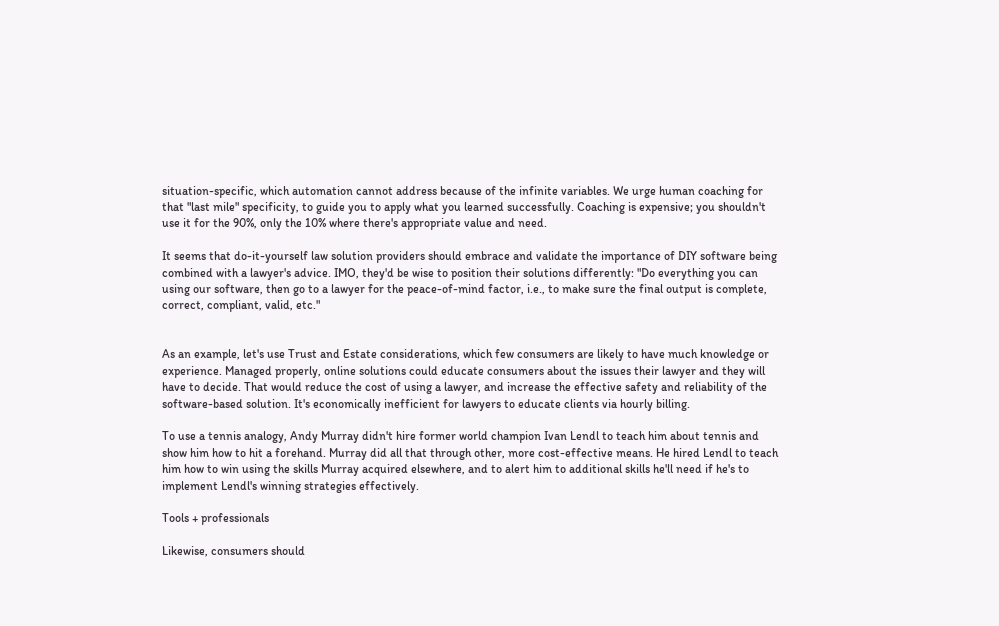situation-specific, which automation cannot address because of the infinite variables. We urge human coaching for that "last mile" specificity, to guide you to apply what you learned successfully. Coaching is expensive; you shouldn't use it for the 90%, only the 10% where there's appropriate value and need.

It seems that do-it-yourself law solution providers should embrace and validate the importance of DIY software being combined with a lawyer's advice. IMO, they'd be wise to position their solutions differently: "Do everything you can using our software, then go to a lawyer for the peace-of-mind factor, i.e., to make sure the final output is complete, correct, compliant, valid, etc."


As an example, let's use Trust and Estate considerations, which few consumers are likely to have much knowledge or experience. Managed properly, online solutions could educate consumers about the issues their lawyer and they will have to decide. That would reduce the cost of using a lawyer, and increase the effective safety and reliability of the software-based solution. It's economically inefficient for lawyers to educate clients via hourly billing.

To use a tennis analogy, Andy Murray didn't hire former world champion Ivan Lendl to teach him about tennis and show him how to hit a forehand. Murray did all that through other, more cost-effective means. He hired Lendl to teach him how to win using the skills Murray acquired elsewhere, and to alert him to additional skills he'll need if he's to implement Lendl's winning strategies effectively.

Tools + professionals

Likewise, consumers should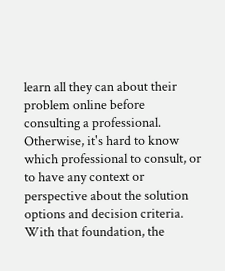learn all they can about their problem online before consulting a professional. Otherwise, it's hard to know which professional to consult, or to have any context or perspective about the solution options and decision criteria. With that foundation, the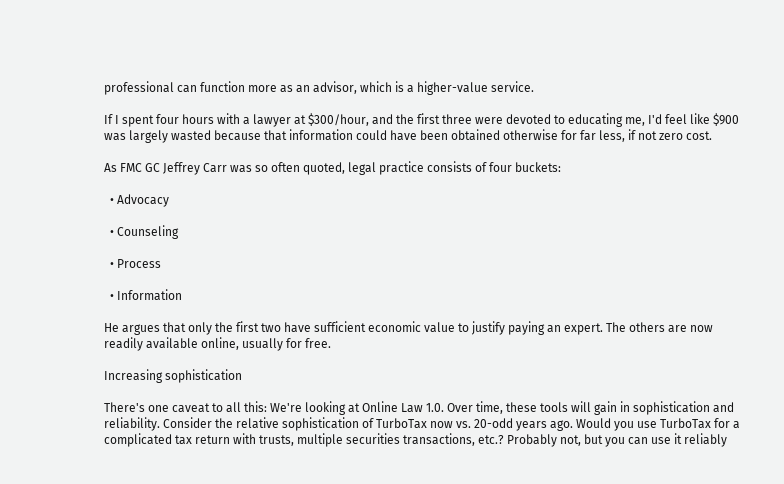professional can function more as an advisor, which is a higher-value service.

If I spent four hours with a lawyer at $300/hour, and the first three were devoted to educating me, I'd feel like $900 was largely wasted because that information could have been obtained otherwise for far less, if not zero cost.

As FMC GC Jeffrey Carr was so often quoted, legal practice consists of four buckets:

  • Advocacy

  • Counseling

  • Process

  • Information

He argues that only the first two have sufficient economic value to justify paying an expert. The others are now readily available online, usually for free.

Increasing sophistication

There's one caveat to all this: We're looking at Online Law 1.0. Over time, these tools will gain in sophistication and reliability. Consider the relative sophistication of TurboTax now vs. 20-odd years ago. Would you use TurboTax for a complicated tax return with trusts, multiple securities transactions, etc.? Probably not, but you can use it reliably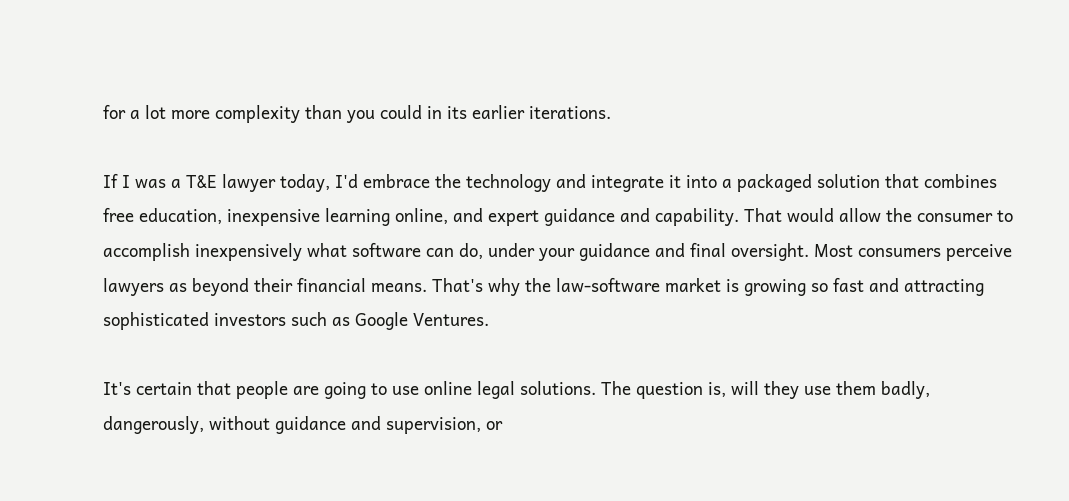for a lot more complexity than you could in its earlier iterations.

If I was a T&E lawyer today, I'd embrace the technology and integrate it into a packaged solution that combines free education, inexpensive learning online, and expert guidance and capability. That would allow the consumer to accomplish inexpensively what software can do, under your guidance and final oversight. Most consumers perceive lawyers as beyond their financial means. That's why the law-software market is growing so fast and attracting sophisticated investors such as Google Ventures.

It's certain that people are going to use online legal solutions. The question is, will they use them badly, dangerously, without guidance and supervision, or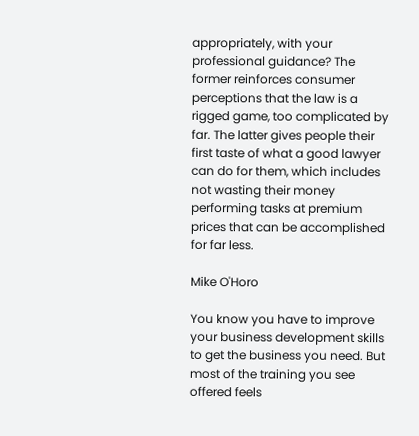appropriately, with your professional guidance? The former reinforces consumer perceptions that the law is a rigged game, too complicated by far. The latter gives people their first taste of what a good lawyer can do for them, which includes not wasting their money performing tasks at premium prices that can be accomplished for far less.

Mike O'Horo

You know you have to improve your business development skills to get the business you need. But most of the training you see offered feels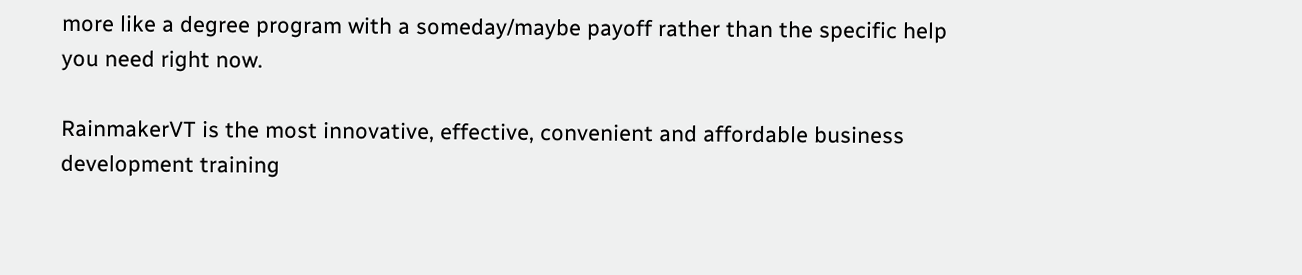more like a degree program with a someday/maybe payoff rather than the specific help you need right now.

RainmakerVT is the most innovative, effective, convenient and affordable business development training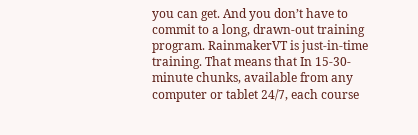you can get. And you don’t have to commit to a long, drawn-out training program. RainmakerVT is just-in-time training. That means that In 15-30-minute chunks, available from any computer or tablet 24/7, each course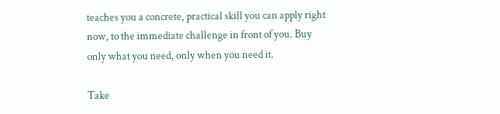teaches you a concrete, practical skill you can apply right now, to the immediate challenge in front of you. Buy only what you need, only when you need it.

Take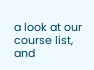a look at our course list, and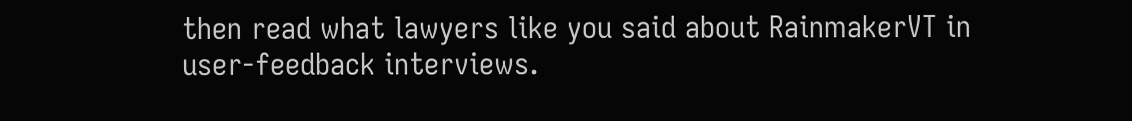then read what lawyers like you said about RainmakerVT in user-feedback interviews.